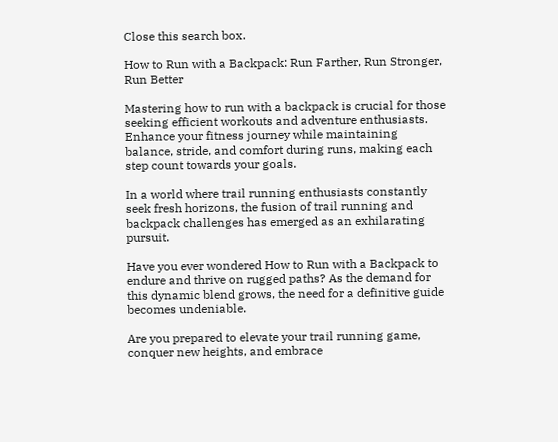Close this search box.

How to Run with a Backpack: Run Farther, Run Stronger, Run Better

Mastering how to run with a backpack is crucial for those seeking efficient workouts and adventure enthusiasts. Enhance your fitness journey while maintaining balance, stride, and comfort during runs, making each step count towards your goals.

In a world where trail running enthusiasts constantly seek fresh horizons, the fusion of trail running and backpack challenges has emerged as an exhilarating pursuit.

Have you ever wondered How to Run with a Backpack to endure and thrive on rugged paths? As the demand for this dynamic blend grows, the need for a definitive guide becomes undeniable.

Are you prepared to elevate your trail running game, conquer new heights, and embrace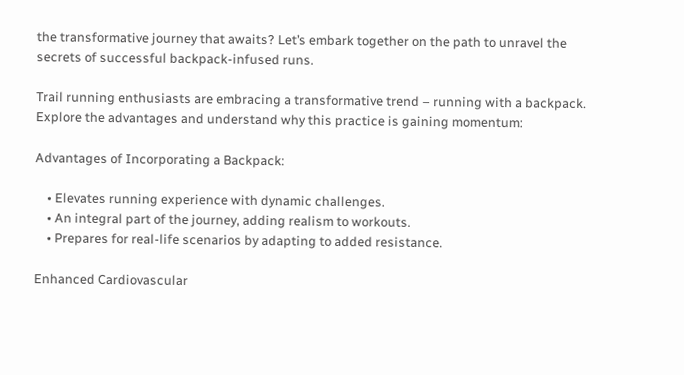the transformative journey that awaits? Let’s embark together on the path to unravel the secrets of successful backpack-infused runs.

Trail running enthusiasts are embracing a transformative trend – running with a backpack. Explore the advantages and understand why this practice is gaining momentum:

Advantages of Incorporating a Backpack:

    • Elevates running experience with dynamic challenges.
    • An integral part of the journey, adding realism to workouts.
    • Prepares for real-life scenarios by adapting to added resistance.

Enhanced Cardiovascular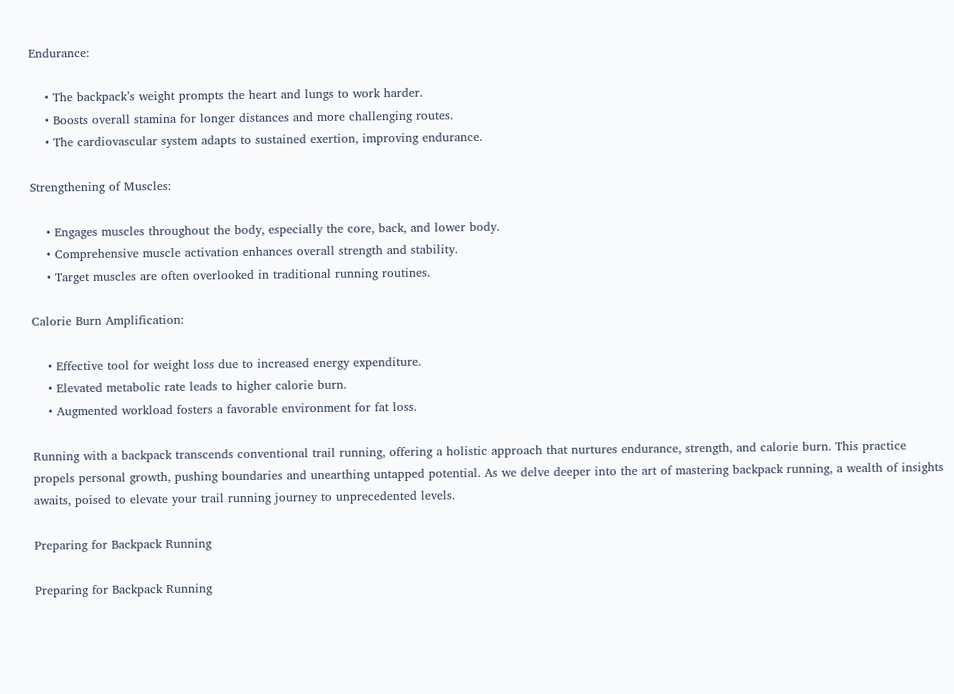Endurance:

    • The backpack’s weight prompts the heart and lungs to work harder.
    • Boosts overall stamina for longer distances and more challenging routes.
    • The cardiovascular system adapts to sustained exertion, improving endurance.

Strengthening of Muscles:

    • Engages muscles throughout the body, especially the core, back, and lower body.
    • Comprehensive muscle activation enhances overall strength and stability.
    • Target muscles are often overlooked in traditional running routines.

Calorie Burn Amplification:

    • Effective tool for weight loss due to increased energy expenditure.
    • Elevated metabolic rate leads to higher calorie burn.
    • Augmented workload fosters a favorable environment for fat loss.

Running with a backpack transcends conventional trail running, offering a holistic approach that nurtures endurance, strength, and calorie burn. This practice propels personal growth, pushing boundaries and unearthing untapped potential. As we delve deeper into the art of mastering backpack running, a wealth of insights awaits, poised to elevate your trail running journey to unprecedented levels.

Preparing for Backpack Running

Preparing for Backpack Running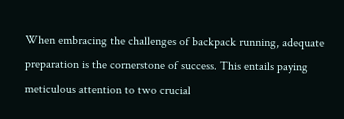When embracing the challenges of backpack running, adequate preparation is the cornerstone of success. This entails paying meticulous attention to two crucial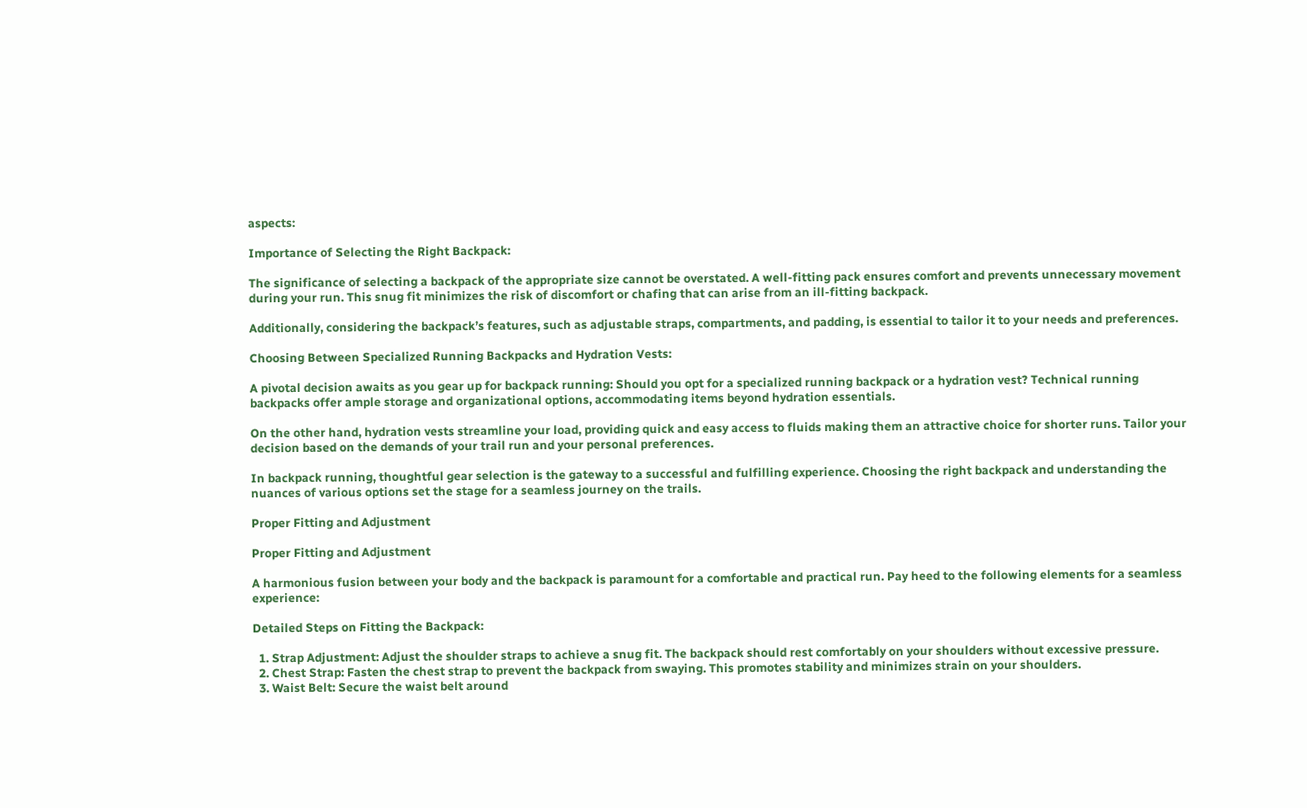aspects:

Importance of Selecting the Right Backpack:

The significance of selecting a backpack of the appropriate size cannot be overstated. A well-fitting pack ensures comfort and prevents unnecessary movement during your run. This snug fit minimizes the risk of discomfort or chafing that can arise from an ill-fitting backpack.

Additionally, considering the backpack’s features, such as adjustable straps, compartments, and padding, is essential to tailor it to your needs and preferences.

Choosing Between Specialized Running Backpacks and Hydration Vests:

A pivotal decision awaits as you gear up for backpack running: Should you opt for a specialized running backpack or a hydration vest? Technical running backpacks offer ample storage and organizational options, accommodating items beyond hydration essentials.

On the other hand, hydration vests streamline your load, providing quick and easy access to fluids making them an attractive choice for shorter runs. Tailor your decision based on the demands of your trail run and your personal preferences.

In backpack running, thoughtful gear selection is the gateway to a successful and fulfilling experience. Choosing the right backpack and understanding the nuances of various options set the stage for a seamless journey on the trails.

Proper Fitting and Adjustment

Proper Fitting and Adjustment

A harmonious fusion between your body and the backpack is paramount for a comfortable and practical run. Pay heed to the following elements for a seamless experience:

Detailed Steps on Fitting the Backpack:

  1. Strap Adjustment: Adjust the shoulder straps to achieve a snug fit. The backpack should rest comfortably on your shoulders without excessive pressure.
  2. Chest Strap: Fasten the chest strap to prevent the backpack from swaying. This promotes stability and minimizes strain on your shoulders.
  3. Waist Belt: Secure the waist belt around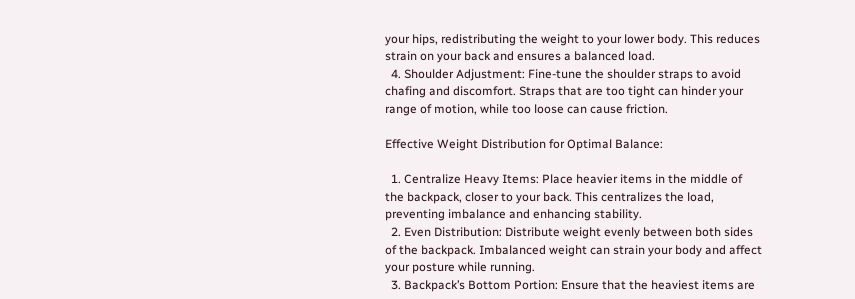your hips, redistributing the weight to your lower body. This reduces strain on your back and ensures a balanced load.
  4. Shoulder Adjustment: Fine-tune the shoulder straps to avoid chafing and discomfort. Straps that are too tight can hinder your range of motion, while too loose can cause friction.

Effective Weight Distribution for Optimal Balance:

  1. Centralize Heavy Items: Place heavier items in the middle of the backpack, closer to your back. This centralizes the load, preventing imbalance and enhancing stability.
  2. Even Distribution: Distribute weight evenly between both sides of the backpack. Imbalanced weight can strain your body and affect your posture while running.
  3. Backpack’s Bottom Portion: Ensure that the heaviest items are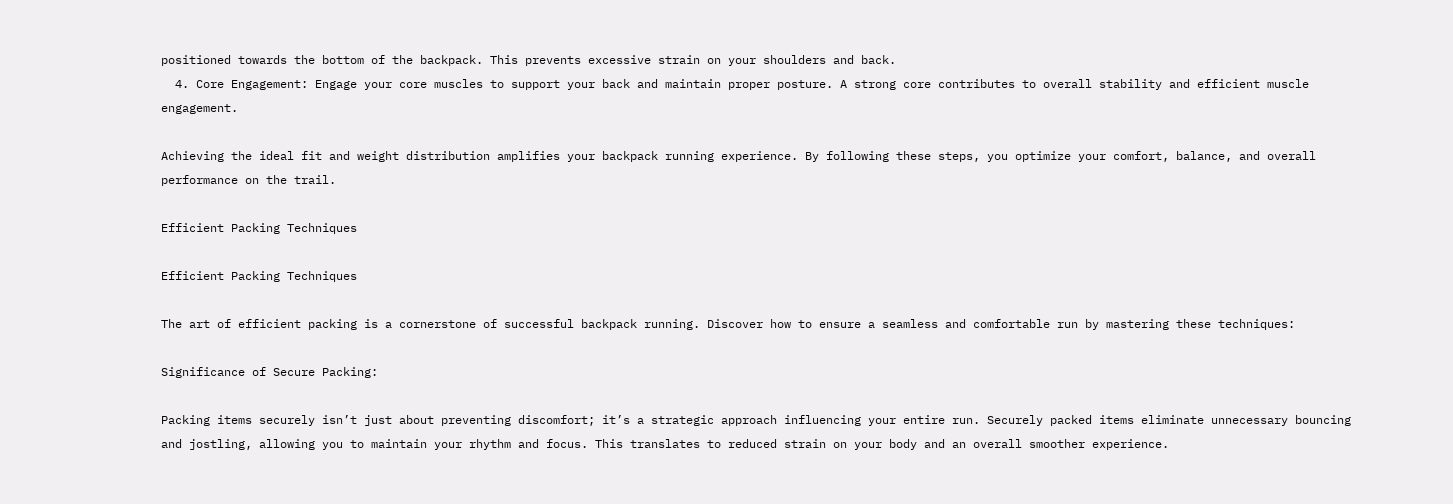positioned towards the bottom of the backpack. This prevents excessive strain on your shoulders and back.
  4. Core Engagement: Engage your core muscles to support your back and maintain proper posture. A strong core contributes to overall stability and efficient muscle engagement.

Achieving the ideal fit and weight distribution amplifies your backpack running experience. By following these steps, you optimize your comfort, balance, and overall performance on the trail.

Efficient Packing Techniques

Efficient Packing Techniques

The art of efficient packing is a cornerstone of successful backpack running. Discover how to ensure a seamless and comfortable run by mastering these techniques:

Significance of Secure Packing:

Packing items securely isn’t just about preventing discomfort; it’s a strategic approach influencing your entire run. Securely packed items eliminate unnecessary bouncing and jostling, allowing you to maintain your rhythm and focus. This translates to reduced strain on your body and an overall smoother experience.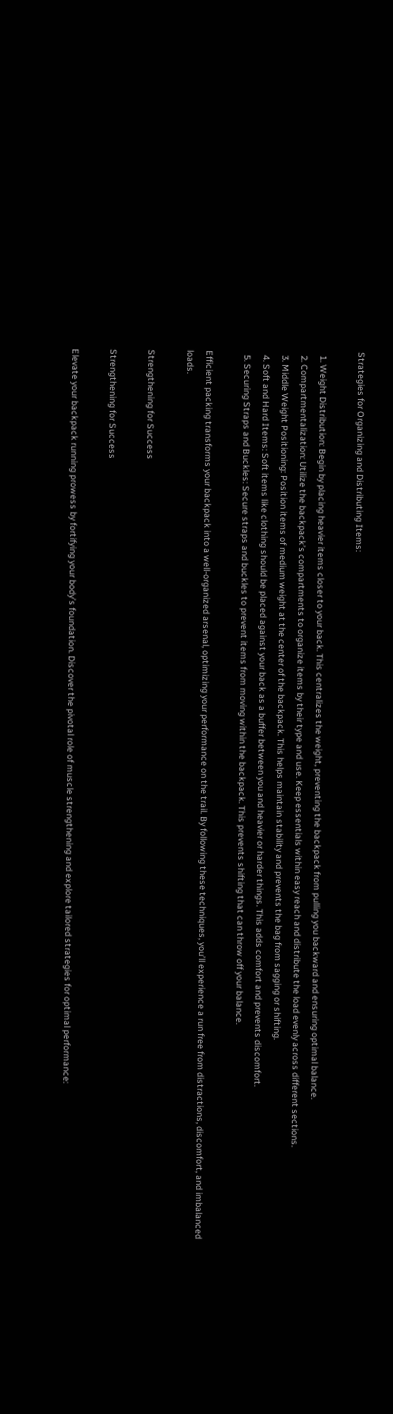Strategies for Organizing and Distributing Items:

  1. Weight Distribution: Begin by placing heavier items closer to your back. This centralizes the weight, preventing the backpack from pulling you backward and ensuring optimal balance.
  2. Compartmentalization: Utilize the backpack’s compartments to organize items by their type and use. Keep essentials within easy reach and distribute the load evenly across different sections.
  3. Middle Weight Positioning: Position items of medium weight at the center of the backpack. This helps maintain stability and prevents the bag from sagging or shifting.
  4. Soft and Hard Items: Soft items like clothing should be placed against your back as a buffer between you and heavier or harder things. This adds comfort and prevents discomfort.
  5. Securing Straps and Buckles: Secure straps and buckles to prevent items from moving within the backpack. This prevents shifting that can throw off your balance.

Efficient packing transforms your backpack into a well-organized arsenal, optimizing your performance on the trail. By following these techniques, you’ll experience a run free from distractions, discomfort, and imbalanced loads.

Strengthening for Success

Strengthening for Success

Elevate your backpack running prowess by fortifying your body’s foundation. Discover the pivotal role of muscle strengthening and explore tailored strategies for optimal performance: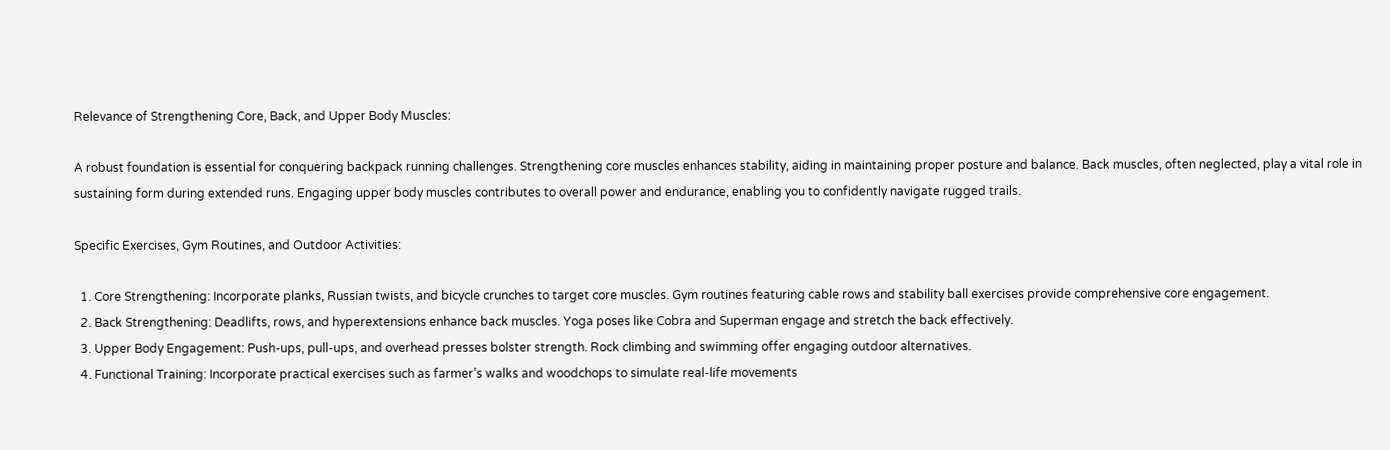Relevance of Strengthening Core, Back, and Upper Body Muscles:

A robust foundation is essential for conquering backpack running challenges. Strengthening core muscles enhances stability, aiding in maintaining proper posture and balance. Back muscles, often neglected, play a vital role in sustaining form during extended runs. Engaging upper body muscles contributes to overall power and endurance, enabling you to confidently navigate rugged trails.

Specific Exercises, Gym Routines, and Outdoor Activities:

  1. Core Strengthening: Incorporate planks, Russian twists, and bicycle crunches to target core muscles. Gym routines featuring cable rows and stability ball exercises provide comprehensive core engagement.
  2. Back Strengthening: Deadlifts, rows, and hyperextensions enhance back muscles. Yoga poses like Cobra and Superman engage and stretch the back effectively.
  3. Upper Body Engagement: Push-ups, pull-ups, and overhead presses bolster strength. Rock climbing and swimming offer engaging outdoor alternatives.
  4. Functional Training: Incorporate practical exercises such as farmer’s walks and woodchops to simulate real-life movements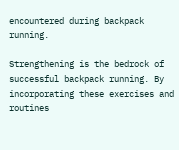encountered during backpack running.

Strengthening is the bedrock of successful backpack running. By incorporating these exercises and routines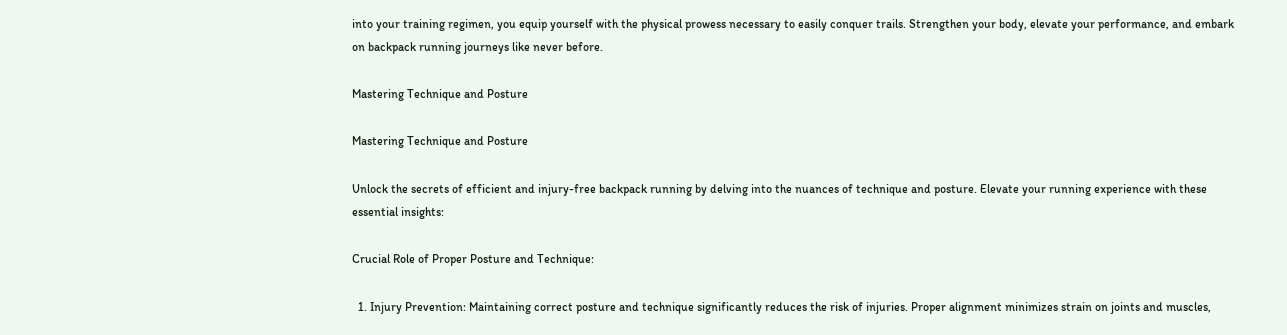into your training regimen, you equip yourself with the physical prowess necessary to easily conquer trails. Strengthen your body, elevate your performance, and embark on backpack running journeys like never before.

Mastering Technique and Posture

Mastering Technique and Posture

Unlock the secrets of efficient and injury-free backpack running by delving into the nuances of technique and posture. Elevate your running experience with these essential insights:

Crucial Role of Proper Posture and Technique:

  1. Injury Prevention: Maintaining correct posture and technique significantly reduces the risk of injuries. Proper alignment minimizes strain on joints and muscles,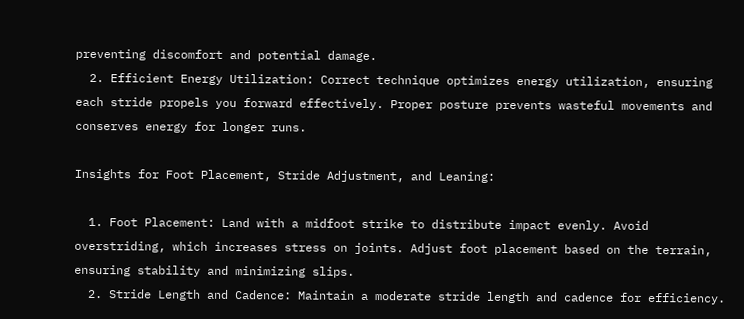preventing discomfort and potential damage.
  2. Efficient Energy Utilization: Correct technique optimizes energy utilization, ensuring each stride propels you forward effectively. Proper posture prevents wasteful movements and conserves energy for longer runs.

Insights for Foot Placement, Stride Adjustment, and Leaning:

  1. Foot Placement: Land with a midfoot strike to distribute impact evenly. Avoid overstriding, which increases stress on joints. Adjust foot placement based on the terrain, ensuring stability and minimizing slips.
  2. Stride Length and Cadence: Maintain a moderate stride length and cadence for efficiency.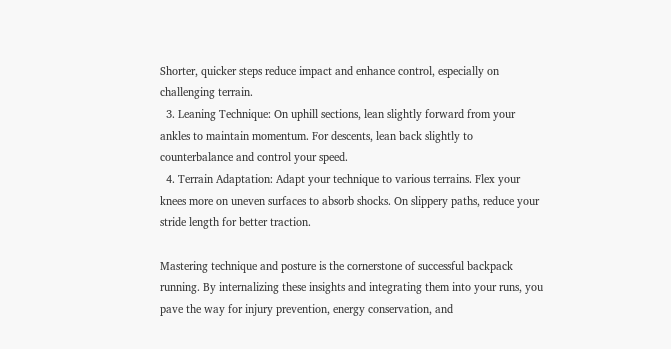Shorter, quicker steps reduce impact and enhance control, especially on challenging terrain.
  3. Leaning Technique: On uphill sections, lean slightly forward from your ankles to maintain momentum. For descents, lean back slightly to counterbalance and control your speed.
  4. Terrain Adaptation: Adapt your technique to various terrains. Flex your knees more on uneven surfaces to absorb shocks. On slippery paths, reduce your stride length for better traction.

Mastering technique and posture is the cornerstone of successful backpack running. By internalizing these insights and integrating them into your runs, you pave the way for injury prevention, energy conservation, and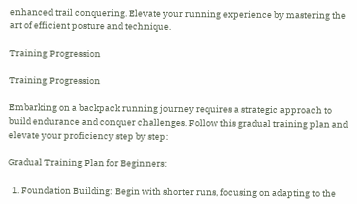enhanced trail conquering. Elevate your running experience by mastering the art of efficient posture and technique.

Training Progression

Training Progression

Embarking on a backpack running journey requires a strategic approach to build endurance and conquer challenges. Follow this gradual training plan and elevate your proficiency step by step:

Gradual Training Plan for Beginners:

  1. Foundation Building: Begin with shorter runs, focusing on adapting to the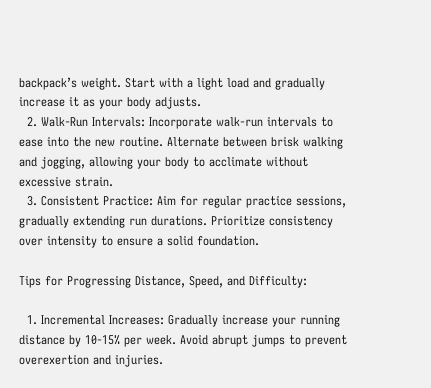backpack’s weight. Start with a light load and gradually increase it as your body adjusts.
  2. Walk-Run Intervals: Incorporate walk-run intervals to ease into the new routine. Alternate between brisk walking and jogging, allowing your body to acclimate without excessive strain.
  3. Consistent Practice: Aim for regular practice sessions, gradually extending run durations. Prioritize consistency over intensity to ensure a solid foundation.

Tips for Progressing Distance, Speed, and Difficulty:

  1. Incremental Increases: Gradually increase your running distance by 10-15% per week. Avoid abrupt jumps to prevent overexertion and injuries.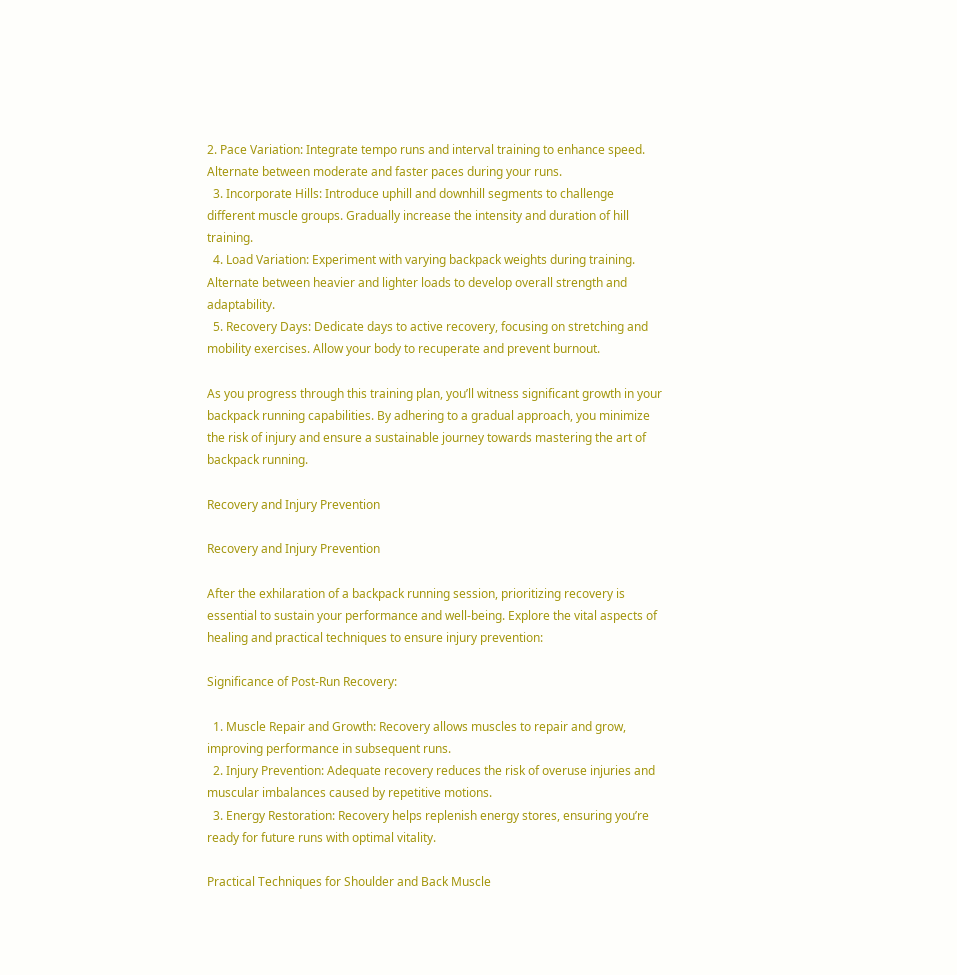2. Pace Variation: Integrate tempo runs and interval training to enhance speed. Alternate between moderate and faster paces during your runs.
  3. Incorporate Hills: Introduce uphill and downhill segments to challenge different muscle groups. Gradually increase the intensity and duration of hill training.
  4. Load Variation: Experiment with varying backpack weights during training. Alternate between heavier and lighter loads to develop overall strength and adaptability.
  5. Recovery Days: Dedicate days to active recovery, focusing on stretching and mobility exercises. Allow your body to recuperate and prevent burnout.

As you progress through this training plan, you’ll witness significant growth in your backpack running capabilities. By adhering to a gradual approach, you minimize the risk of injury and ensure a sustainable journey towards mastering the art of backpack running.

Recovery and Injury Prevention

Recovery and Injury Prevention

After the exhilaration of a backpack running session, prioritizing recovery is essential to sustain your performance and well-being. Explore the vital aspects of healing and practical techniques to ensure injury prevention:

Significance of Post-Run Recovery:

  1. Muscle Repair and Growth: Recovery allows muscles to repair and grow, improving performance in subsequent runs.
  2. Injury Prevention: Adequate recovery reduces the risk of overuse injuries and muscular imbalances caused by repetitive motions.
  3. Energy Restoration: Recovery helps replenish energy stores, ensuring you’re ready for future runs with optimal vitality.

Practical Techniques for Shoulder and Back Muscle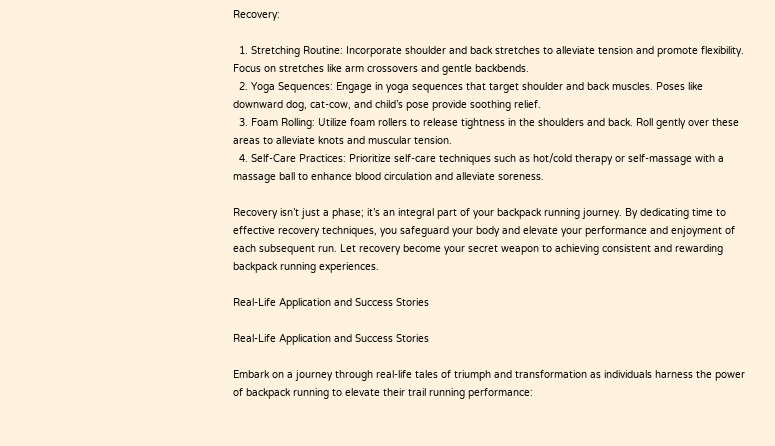Recovery:

  1. Stretching Routine: Incorporate shoulder and back stretches to alleviate tension and promote flexibility. Focus on stretches like arm crossovers and gentle backbends.
  2. Yoga Sequences: Engage in yoga sequences that target shoulder and back muscles. Poses like downward dog, cat-cow, and child’s pose provide soothing relief.
  3. Foam Rolling: Utilize foam rollers to release tightness in the shoulders and back. Roll gently over these areas to alleviate knots and muscular tension.
  4. Self-Care Practices: Prioritize self-care techniques such as hot/cold therapy or self-massage with a massage ball to enhance blood circulation and alleviate soreness.

Recovery isn’t just a phase; it’s an integral part of your backpack running journey. By dedicating time to effective recovery techniques, you safeguard your body and elevate your performance and enjoyment of each subsequent run. Let recovery become your secret weapon to achieving consistent and rewarding backpack running experiences.

Real-Life Application and Success Stories

Real-Life Application and Success Stories

Embark on a journey through real-life tales of triumph and transformation as individuals harness the power of backpack running to elevate their trail running performance: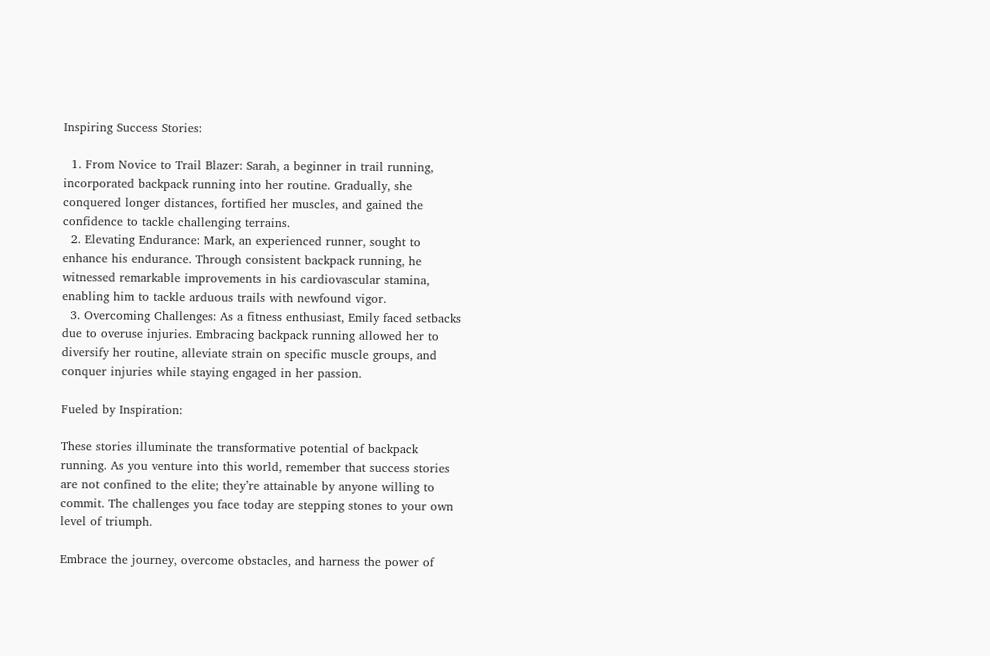Inspiring Success Stories:

  1. From Novice to Trail Blazer: Sarah, a beginner in trail running, incorporated backpack running into her routine. Gradually, she conquered longer distances, fortified her muscles, and gained the confidence to tackle challenging terrains.
  2. Elevating Endurance: Mark, an experienced runner, sought to enhance his endurance. Through consistent backpack running, he witnessed remarkable improvements in his cardiovascular stamina, enabling him to tackle arduous trails with newfound vigor.
  3. Overcoming Challenges: As a fitness enthusiast, Emily faced setbacks due to overuse injuries. Embracing backpack running allowed her to diversify her routine, alleviate strain on specific muscle groups, and conquer injuries while staying engaged in her passion.

Fueled by Inspiration:

These stories illuminate the transformative potential of backpack running. As you venture into this world, remember that success stories are not confined to the elite; they’re attainable by anyone willing to commit. The challenges you face today are stepping stones to your own level of triumph.

Embrace the journey, overcome obstacles, and harness the power of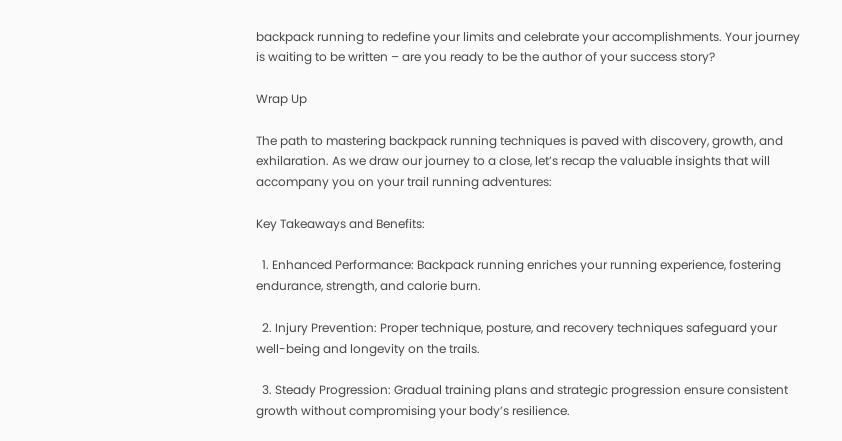backpack running to redefine your limits and celebrate your accomplishments. Your journey is waiting to be written – are you ready to be the author of your success story?

Wrap Up

The path to mastering backpack running techniques is paved with discovery, growth, and exhilaration. As we draw our journey to a close, let’s recap the valuable insights that will accompany you on your trail running adventures:

Key Takeaways and Benefits:

  1. Enhanced Performance: Backpack running enriches your running experience, fostering endurance, strength, and calorie burn.

  2. Injury Prevention: Proper technique, posture, and recovery techniques safeguard your well-being and longevity on the trails.

  3. Steady Progression: Gradual training plans and strategic progression ensure consistent growth without compromising your body’s resilience.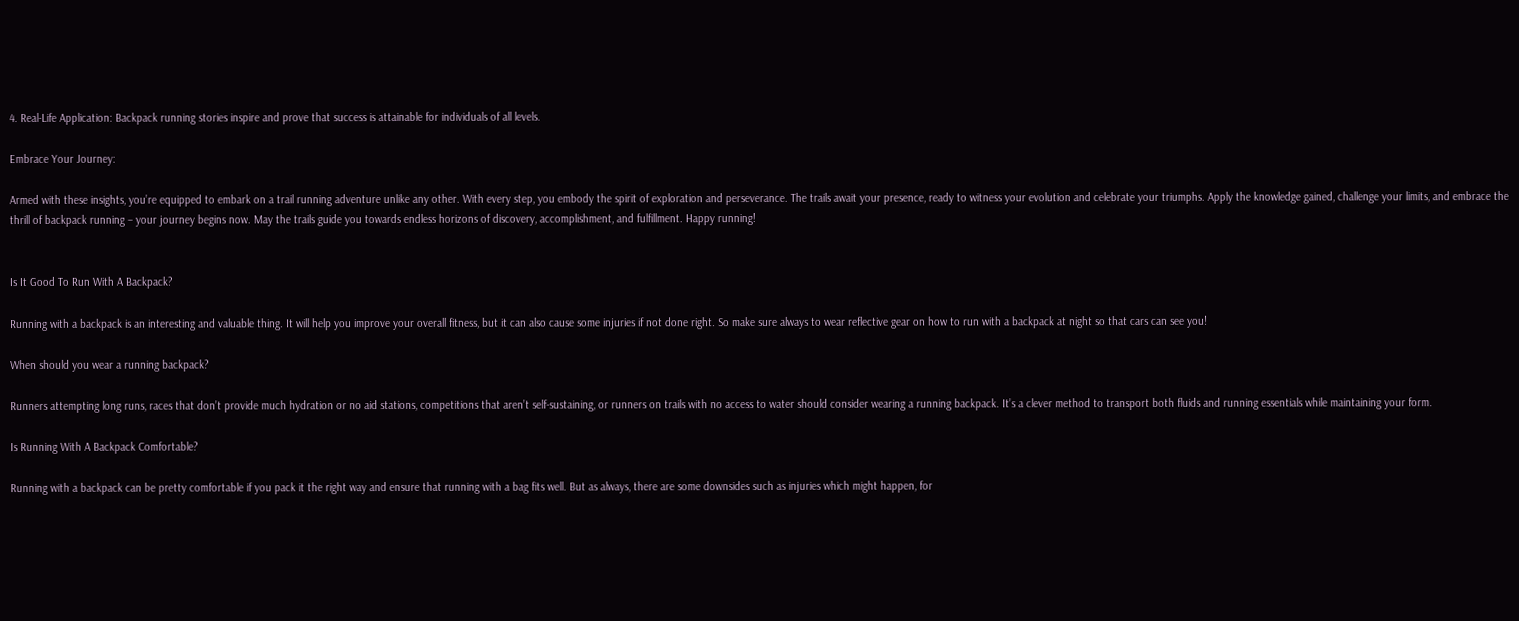4. Real-Life Application: Backpack running stories inspire and prove that success is attainable for individuals of all levels.

Embrace Your Journey:

Armed with these insights, you’re equipped to embark on a trail running adventure unlike any other. With every step, you embody the spirit of exploration and perseverance. The trails await your presence, ready to witness your evolution and celebrate your triumphs. Apply the knowledge gained, challenge your limits, and embrace the thrill of backpack running – your journey begins now. May the trails guide you towards endless horizons of discovery, accomplishment, and fulfillment. Happy running!


Is It Good To Run With A Backpack?

Running with a backpack is an interesting and valuable thing. It will help you improve your overall fitness, but it can also cause some injuries if not done right. So make sure always to wear reflective gear on how to run with a backpack at night so that cars can see you!

When should you wear a running backpack?

Runners attempting long runs, races that don’t provide much hydration or no aid stations, competitions that aren’t self-sustaining, or runners on trails with no access to water should consider wearing a running backpack. It’s a clever method to transport both fluids and running essentials while maintaining your form.

Is Running With A Backpack Comfortable?

Running with a backpack can be pretty comfortable if you pack it the right way and ensure that running with a bag fits well. But as always, there are some downsides such as injuries which might happen, for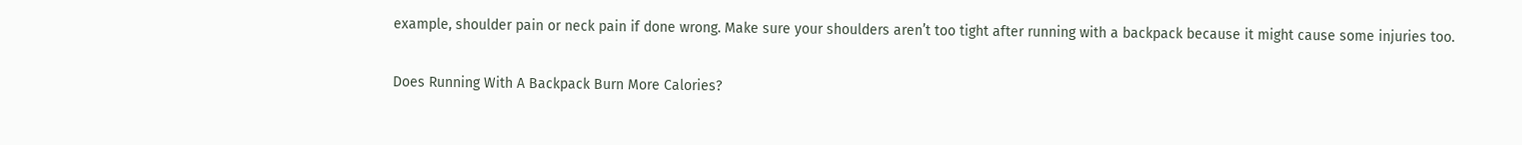example, shoulder pain or neck pain if done wrong. Make sure your shoulders aren’t too tight after running with a backpack because it might cause some injuries too.

Does Running With A Backpack Burn More Calories?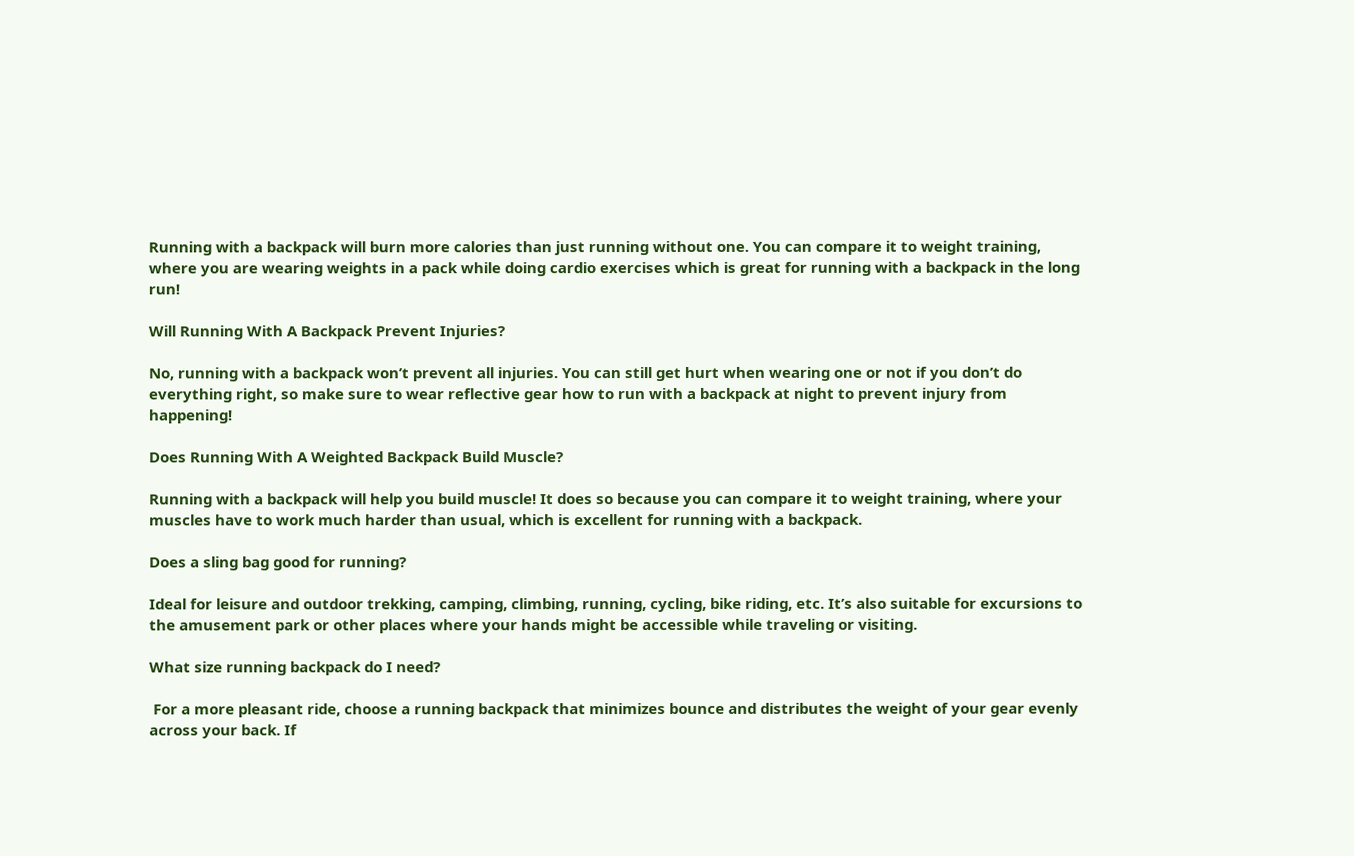Running with a backpack will burn more calories than just running without one. You can compare it to weight training, where you are wearing weights in a pack while doing cardio exercises which is great for running with a backpack in the long run!

Will Running With A Backpack Prevent Injuries?

No, running with a backpack won’t prevent all injuries. You can still get hurt when wearing one or not if you don’t do everything right, so make sure to wear reflective gear how to run with a backpack at night to prevent injury from happening!

Does Running With A Weighted Backpack Build Muscle?

Running with a backpack will help you build muscle! It does so because you can compare it to weight training, where your muscles have to work much harder than usual, which is excellent for running with a backpack.

Does a sling bag good for running?

Ideal for leisure and outdoor trekking, camping, climbing, running, cycling, bike riding, etc. It’s also suitable for excursions to the amusement park or other places where your hands might be accessible while traveling or visiting.

What size running backpack do I need?

 For a more pleasant ride, choose a running backpack that minimizes bounce and distributes the weight of your gear evenly across your back. If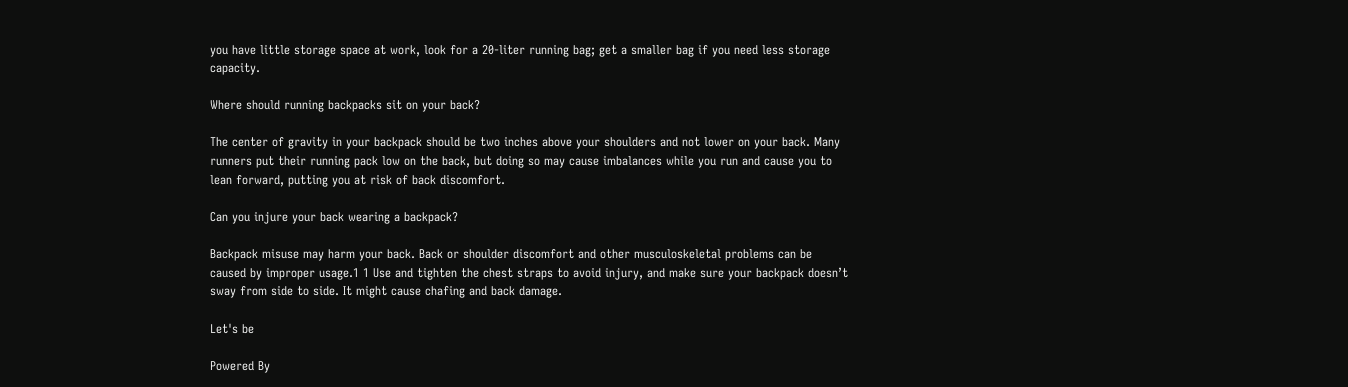you have little storage space at work, look for a 20-liter running bag; get a smaller bag if you need less storage capacity.

Where should running backpacks sit on your back?

The center of gravity in your backpack should be two inches above your shoulders and not lower on your back. Many runners put their running pack low on the back, but doing so may cause imbalances while you run and cause you to lean forward, putting you at risk of back discomfort.

Can you injure your back wearing a backpack?

Backpack misuse may harm your back. Back or shoulder discomfort and other musculoskeletal problems can be caused by improper usage.1 1 Use and tighten the chest straps to avoid injury, and make sure your backpack doesn’t sway from side to side. It might cause chafing and back damage.

Let's be

Powered By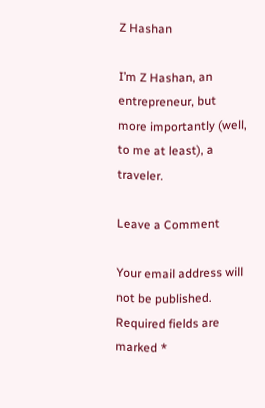Z Hashan

I’m Z Hashan, an entrepreneur, but more importantly (well, to me at least), a traveler.

Leave a Comment

Your email address will not be published. Required fields are marked *